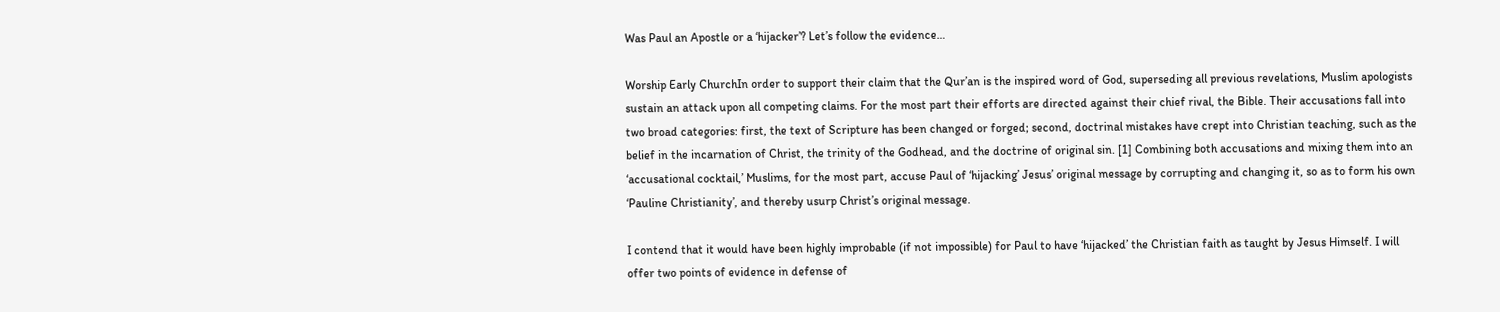Was Paul an Apostle or a ‘hijacker’? Let’s follow the evidence…

Worship Early ChurchIn order to support their claim that the Qur’an is the inspired word of God, superseding all previous revelations, Muslim apologists sustain an attack upon all competing claims. For the most part their efforts are directed against their chief rival, the Bible. Their accusations fall into two broad categories: first, the text of Scripture has been changed or forged; second, doctrinal mistakes have crept into Christian teaching, such as the belief in the incarnation of Christ, the trinity of the Godhead, and the doctrine of original sin. [1] Combining both accusations and mixing them into an ‘accusational cocktail,’ Muslims, for the most part, accuse Paul of ‘hijacking’ Jesus’ original message by corrupting and changing it, so as to form his own ‘Pauline Christianity’, and thereby usurp Christ’s original message.

I contend that it would have been highly improbable (if not impossible) for Paul to have ‘hijacked’ the Christian faith as taught by Jesus Himself. I will offer two points of evidence in defense of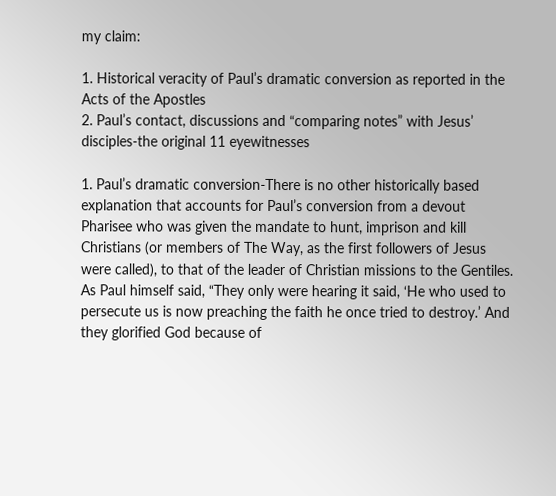my claim:

1. Historical veracity of Paul’s dramatic conversion as reported in the Acts of the Apostles
2. Paul’s contact, discussions and “comparing notes” with Jesus’ disciples-the original 11 eyewitnesses

1. Paul’s dramatic conversion-There is no other historically based explanation that accounts for Paul’s conversion from a devout Pharisee who was given the mandate to hunt, imprison and kill Christians (or members of The Way, as the first followers of Jesus were called), to that of the leader of Christian missions to the Gentiles. As Paul himself said, “They only were hearing it said, ‘He who used to persecute us is now preaching the faith he once tried to destroy.’ And they glorified God because of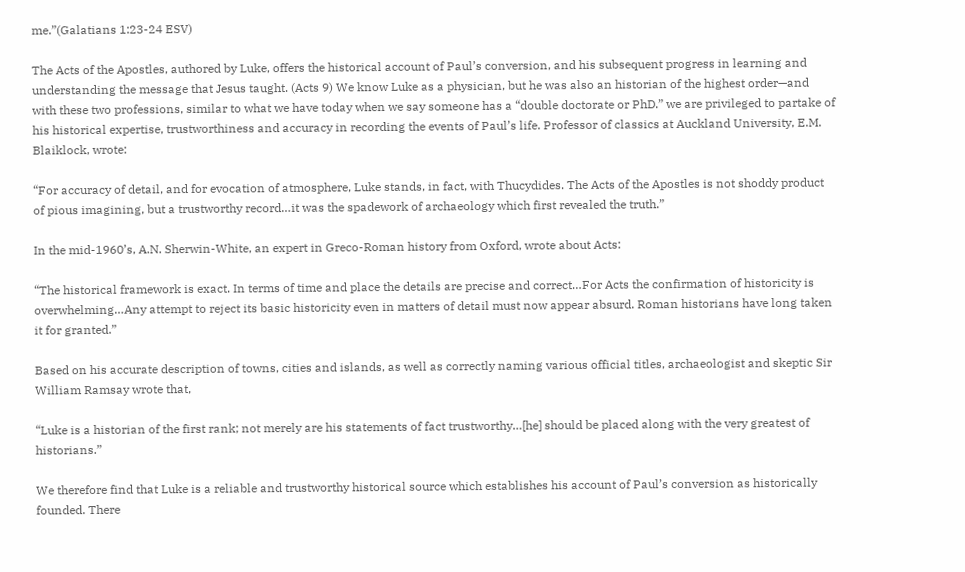me.”(Galatians 1:23-24 ESV)

The Acts of the Apostles, authored by Luke, offers the historical account of Paul’s conversion, and his subsequent progress in learning and understanding the message that Jesus taught. (Acts 9) We know Luke as a physician, but he was also an historian of the highest order—and with these two professions, similar to what we have today when we say someone has a “double doctorate or PhD.” we are privileged to partake of his historical expertise, trustworthiness and accuracy in recording the events of Paul’s life. Professor of classics at Auckland University, E.M. Blaiklock, wrote:

“For accuracy of detail, and for evocation of atmosphere, Luke stands, in fact, with Thucydides. The Acts of the Apostles is not shoddy product of pious imagining, but a trustworthy record…it was the spadework of archaeology which first revealed the truth.”

In the mid-1960’s, A.N. Sherwin-White, an expert in Greco-Roman history from Oxford, wrote about Acts:

“The historical framework is exact. In terms of time and place the details are precise and correct…For Acts the confirmation of historicity is overwhelming…Any attempt to reject its basic historicity even in matters of detail must now appear absurd. Roman historians have long taken it for granted.”

Based on his accurate description of towns, cities and islands, as well as correctly naming various official titles, archaeologist and skeptic Sir William Ramsay wrote that,

“Luke is a historian of the first rank; not merely are his statements of fact trustworthy…[he] should be placed along with the very greatest of historians.”

We therefore find that Luke is a reliable and trustworthy historical source which establishes his account of Paul’s conversion as historically founded. There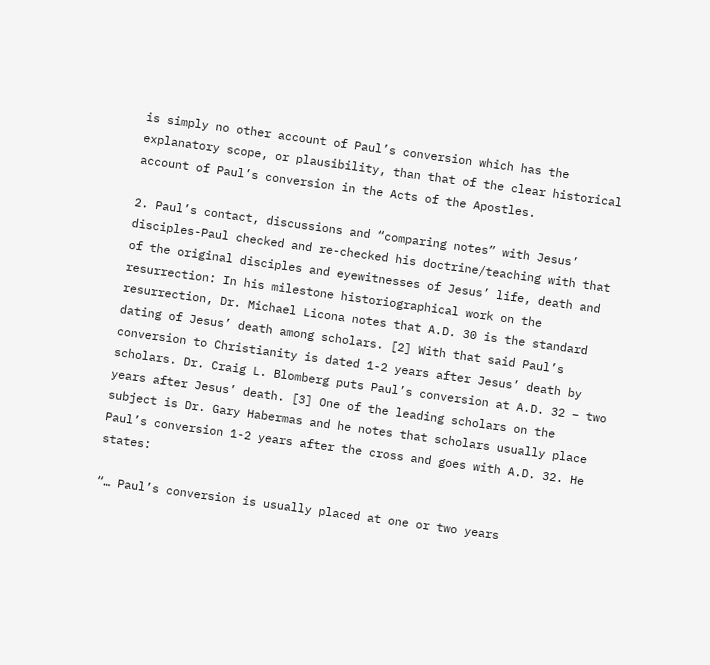is simply no other account of Paul’s conversion which has the explanatory scope, or plausibility, than that of the clear historical account of Paul’s conversion in the Acts of the Apostles.

2. Paul’s contact, discussions and “comparing notes” with Jesus’ disciples-Paul checked and re-checked his doctrine/teaching with that of the original disciples and eyewitnesses of Jesus’ life, death and resurrection: In his milestone historiographical work on the resurrection, Dr. Michael Licona notes that A.D. 30 is the standard dating of Jesus’ death among scholars. [2] With that said Paul’s conversion to Christianity is dated 1-2 years after Jesus’ death by scholars. Dr. Craig L. Blomberg puts Paul’s conversion at A.D. 32 – two years after Jesus’ death. [3] One of the leading scholars on the subject is Dr. Gary Habermas and he notes that scholars usually place Paul’s conversion 1-2 years after the cross and goes with A.D. 32. He states:

“… Paul’s conversion is usually placed at one or two years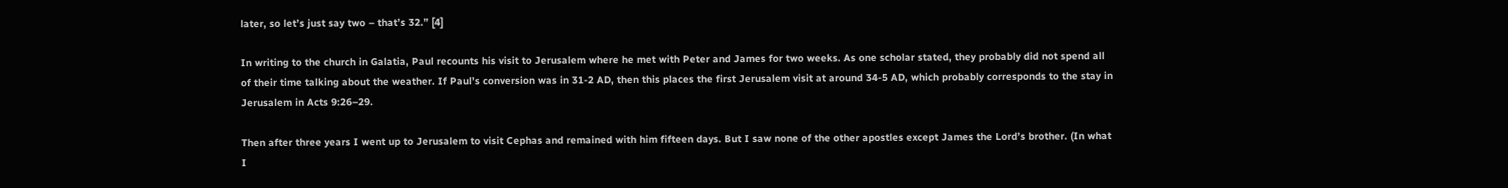later, so let’s just say two – that’s 32.” [4]

In writing to the church in Galatia, Paul recounts his visit to Jerusalem where he met with Peter and James for two weeks. As one scholar stated, they probably did not spend all of their time talking about the weather. If Paul’s conversion was in 31-2 AD, then this places the first Jerusalem visit at around 34-5 AD, which probably corresponds to the stay in Jerusalem in Acts 9:26–29.

Then after three years I went up to Jerusalem to visit Cephas and remained with him fifteen days. But I saw none of the other apostles except James the Lord’s brother. (In what I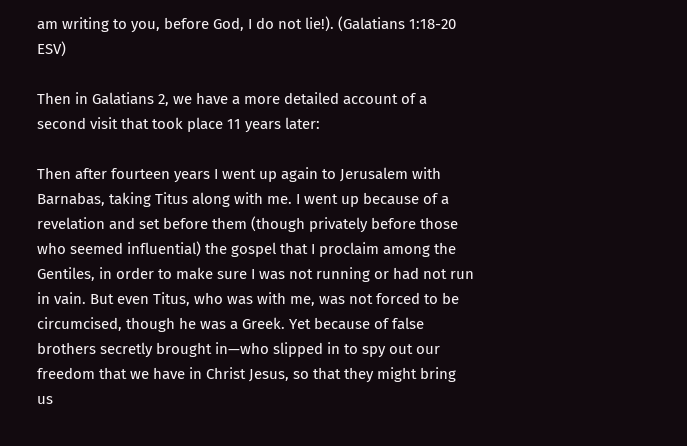am writing to you, before God, I do not lie!). (Galatians 1:18-20 ESV)

Then in Galatians 2, we have a more detailed account of a second visit that took place 11 years later:

Then after fourteen years I went up again to Jerusalem with Barnabas, taking Titus along with me. I went up because of a revelation and set before them (though privately before those who seemed influential) the gospel that I proclaim among the Gentiles, in order to make sure I was not running or had not run in vain. But even Titus, who was with me, was not forced to be circumcised, though he was a Greek. Yet because of false brothers secretly brought in—who slipped in to spy out our freedom that we have in Christ Jesus, so that they might bring us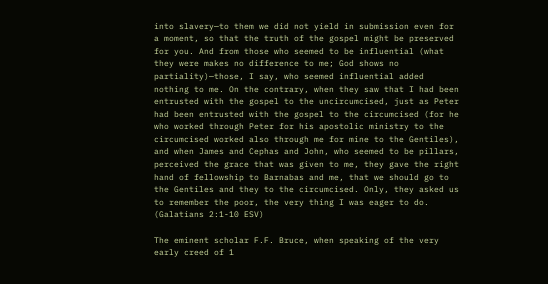into slavery—to them we did not yield in submission even for a moment, so that the truth of the gospel might be preserved for you. And from those who seemed to be influential (what they were makes no difference to me; God shows no partiality)—those, I say, who seemed influential added nothing to me. On the contrary, when they saw that I had been entrusted with the gospel to the uncircumcised, just as Peter had been entrusted with the gospel to the circumcised (for he who worked through Peter for his apostolic ministry to the circumcised worked also through me for mine to the Gentiles), and when James and Cephas and John, who seemed to be pillars, perceived the grace that was given to me, they gave the right hand of fellowship to Barnabas and me, that we should go to the Gentiles and they to the circumcised. Only, they asked us to remember the poor, the very thing I was eager to do. (Galatians 2:1-10 ESV)

The eminent scholar F.F. Bruce, when speaking of the very early creed of 1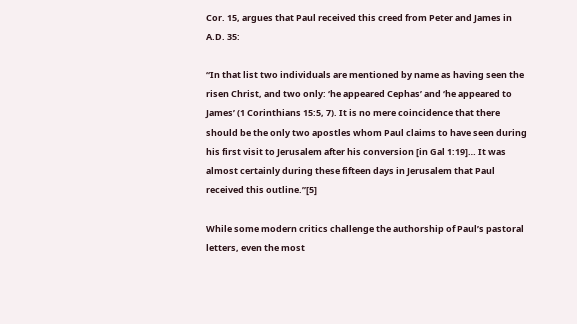Cor. 15, argues that Paul received this creed from Peter and James in A.D. 35:

“In that list two individuals are mentioned by name as having seen the risen Christ, and two only: ‘he appeared Cephas’ and ‘he appeared to James’ (1 Corinthians 15:5, 7). It is no mere coincidence that there should be the only two apostles whom Paul claims to have seen during his first visit to Jerusalem after his conversion [in Gal 1:19]… It was almost certainly during these fifteen days in Jerusalem that Paul received this outline.”[5]

While some modern critics challenge the authorship of Paul’s pastoral letters, even the most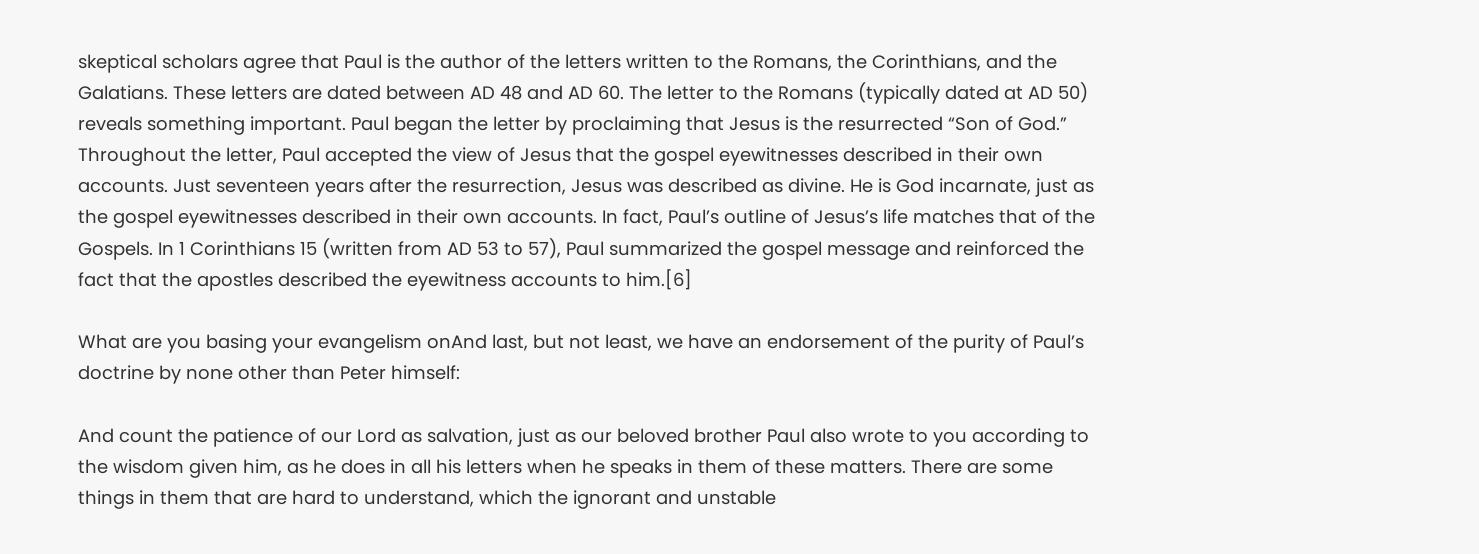skeptical scholars agree that Paul is the author of the letters written to the Romans, the Corinthians, and the Galatians. These letters are dated between AD 48 and AD 60. The letter to the Romans (typically dated at AD 50) reveals something important. Paul began the letter by proclaiming that Jesus is the resurrected “Son of God.” Throughout the letter, Paul accepted the view of Jesus that the gospel eyewitnesses described in their own accounts. Just seventeen years after the resurrection, Jesus was described as divine. He is God incarnate, just as the gospel eyewitnesses described in their own accounts. In fact, Paul’s outline of Jesus’s life matches that of the Gospels. In 1 Corinthians 15 (written from AD 53 to 57), Paul summarized the gospel message and reinforced the fact that the apostles described the eyewitness accounts to him.[6]

What are you basing your evangelism onAnd last, but not least, we have an endorsement of the purity of Paul’s doctrine by none other than Peter himself:

And count the patience of our Lord as salvation, just as our beloved brother Paul also wrote to you according to the wisdom given him, as he does in all his letters when he speaks in them of these matters. There are some things in them that are hard to understand, which the ignorant and unstable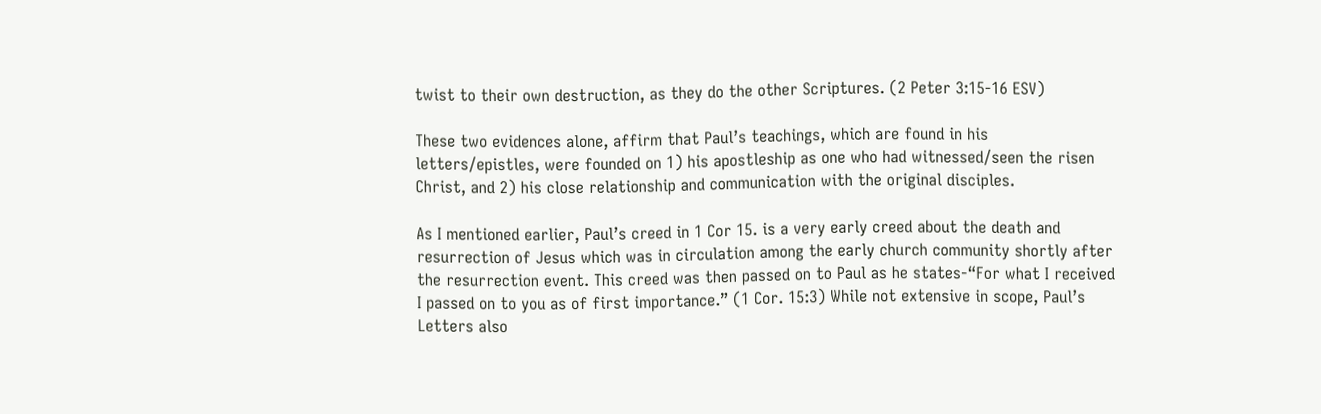twist to their own destruction, as they do the other Scriptures. (2 Peter 3:15-16 ESV)

These two evidences alone, affirm that Paul’s teachings, which are found in his letters/epistles, were founded on 1) his apostleship as one who had witnessed/seen the risen Christ, and 2) his close relationship and communication with the original disciples.

As I mentioned earlier, Paul’s creed in 1 Cor 15. is a very early creed about the death and resurrection of Jesus which was in circulation among the early church community shortly after the resurrection event. This creed was then passed on to Paul as he states-“For what I received I passed on to you as of first importance.” (1 Cor. 15:3) While not extensive in scope, Paul’s Letters also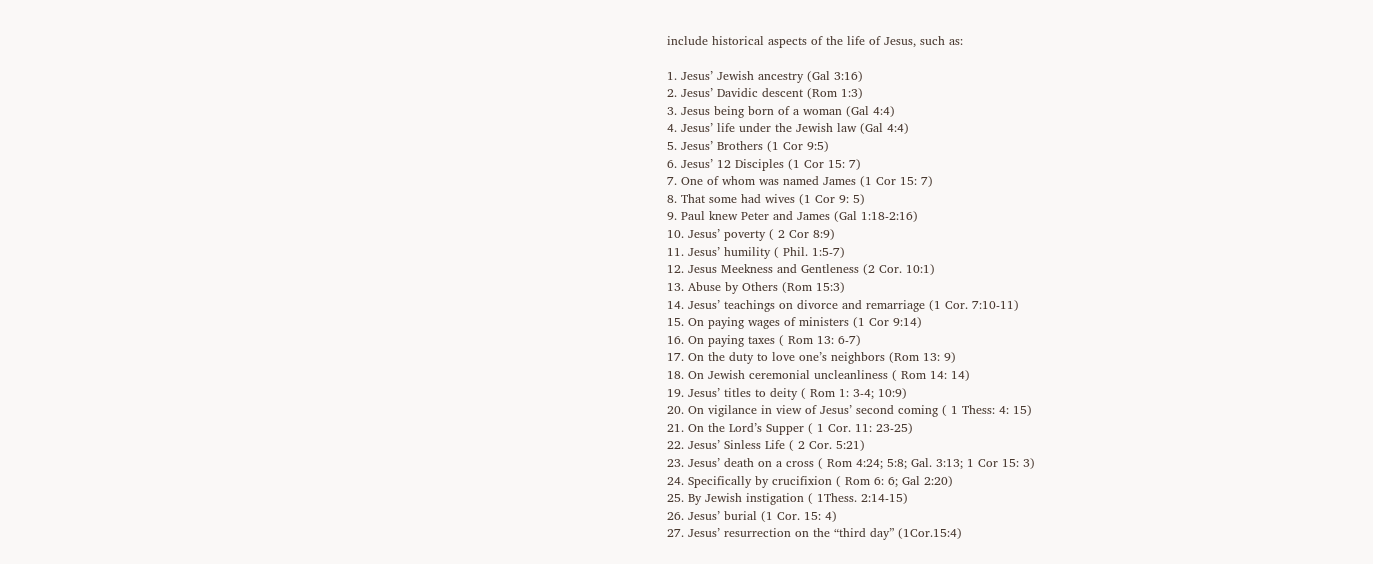include historical aspects of the life of Jesus, such as:

1. Jesus’ Jewish ancestry (Gal 3:16)
2. Jesus’ Davidic descent (Rom 1:3)
3. Jesus being born of a woman (Gal 4:4)
4. Jesus’ life under the Jewish law (Gal 4:4)
5. Jesus’ Brothers (1 Cor 9:5)
6. Jesus’ 12 Disciples (1 Cor 15: 7)
7. One of whom was named James (1 Cor 15: 7)
8. That some had wives (1 Cor 9: 5)
9. Paul knew Peter and James (Gal 1:18-2:16)
10. Jesus’ poverty ( 2 Cor 8:9)
11. Jesus’ humility ( Phil. 1:5-7)
12. Jesus Meekness and Gentleness (2 Cor. 10:1)
13. Abuse by Others (Rom 15:3)
14. Jesus’ teachings on divorce and remarriage (1 Cor. 7:10-11)
15. On paying wages of ministers (1 Cor 9:14)
16. On paying taxes ( Rom 13: 6-7)
17. On the duty to love one’s neighbors (Rom 13: 9)
18. On Jewish ceremonial uncleanliness ( Rom 14: 14)
19. Jesus’ titles to deity ( Rom 1: 3-4; 10:9)
20. On vigilance in view of Jesus’ second coming ( 1 Thess: 4: 15)
21. On the Lord’s Supper ( 1 Cor. 11: 23-25)
22. Jesus’ Sinless Life ( 2 Cor. 5:21)
23. Jesus’ death on a cross ( Rom 4:24; 5:8; Gal. 3:13; 1 Cor 15: 3)
24. Specifically by crucifixion ( Rom 6: 6; Gal 2:20)
25. By Jewish instigation ( 1Thess. 2:14-15)
26. Jesus’ burial (1 Cor. 15: 4)
27. Jesus’ resurrection on the “third day” (1Cor.15:4)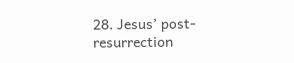28. Jesus’ post-resurrection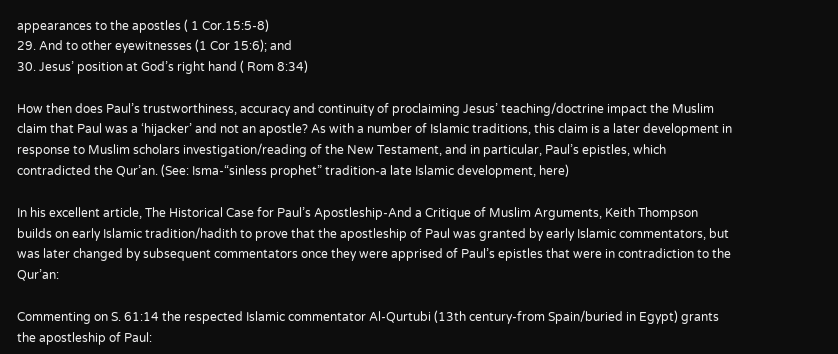appearances to the apostles ( 1 Cor.15:5-8)
29. And to other eyewitnesses (1 Cor 15:6); and
30. Jesus’ position at God’s right hand ( Rom 8:34)

How then does Paul’s trustworthiness, accuracy and continuity of proclaiming Jesus’ teaching/doctrine impact the Muslim claim that Paul was a ‘hijacker’ and not an apostle? As with a number of Islamic traditions, this claim is a later development in response to Muslim scholars investigation/reading of the New Testament, and in particular, Paul’s epistles, which contradicted the Qur’an. (See: Isma-“sinless prophet” tradition-a late Islamic development, here)

In his excellent article, The Historical Case for Paul’s Apostleship-And a Critique of Muslim Arguments, Keith Thompson builds on early Islamic tradition/hadith to prove that the apostleship of Paul was granted by early Islamic commentators, but was later changed by subsequent commentators once they were apprised of Paul’s epistles that were in contradiction to the Qur’an:

Commenting on S. 61:14 the respected Islamic commentator Al-Qurtubi (13th century-from Spain/buried in Egypt) grants the apostleship of Paul: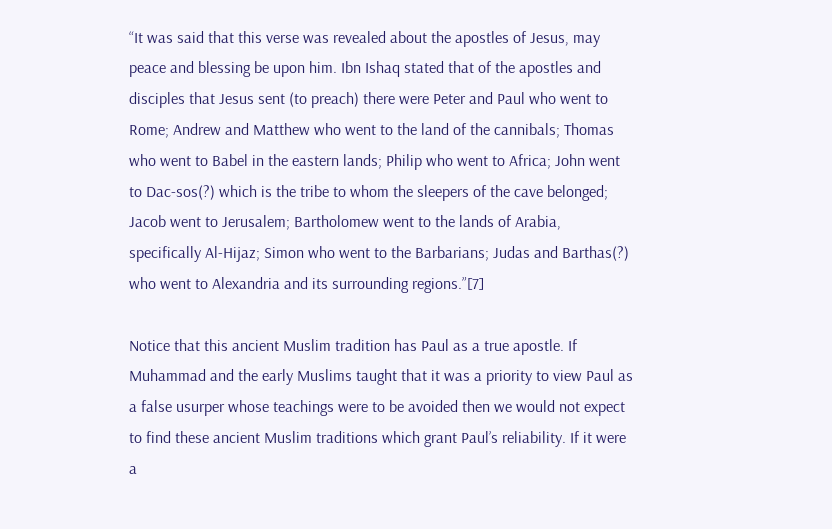“It was said that this verse was revealed about the apostles of Jesus, may peace and blessing be upon him. Ibn Ishaq stated that of the apostles and disciples that Jesus sent (to preach) there were Peter and Paul who went to Rome; Andrew and Matthew who went to the land of the cannibals; Thomas who went to Babel in the eastern lands; Philip who went to Africa; John went to Dac-sos(?) which is the tribe to whom the sleepers of the cave belonged; Jacob went to Jerusalem; Bartholomew went to the lands of Arabia, specifically Al-Hijaz; Simon who went to the Barbarians; Judas and Barthas(?) who went to Alexandria and its surrounding regions.”[7]

Notice that this ancient Muslim tradition has Paul as a true apostle. If Muhammad and the early Muslims taught that it was a priority to view Paul as a false usurper whose teachings were to be avoided then we would not expect to find these ancient Muslim traditions which grant Paul’s reliability. If it were a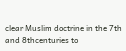clear Muslim doctrine in the 7th and 8thcenturies to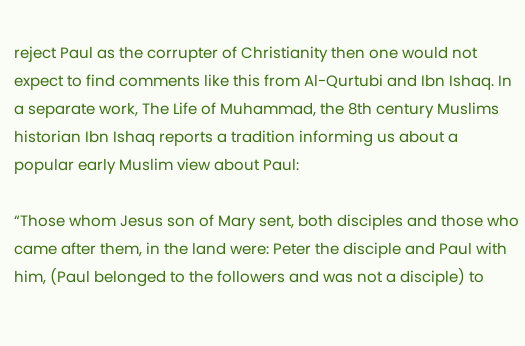reject Paul as the corrupter of Christianity then one would not expect to find comments like this from Al-Qurtubi and Ibn Ishaq. In a separate work, The Life of Muhammad, the 8th century Muslims historian Ibn Ishaq reports a tradition informing us about a popular early Muslim view about Paul:

“Those whom Jesus son of Mary sent, both disciples and those who came after them, in the land were: Peter the disciple and Paul with him, (Paul belonged to the followers and was not a disciple) to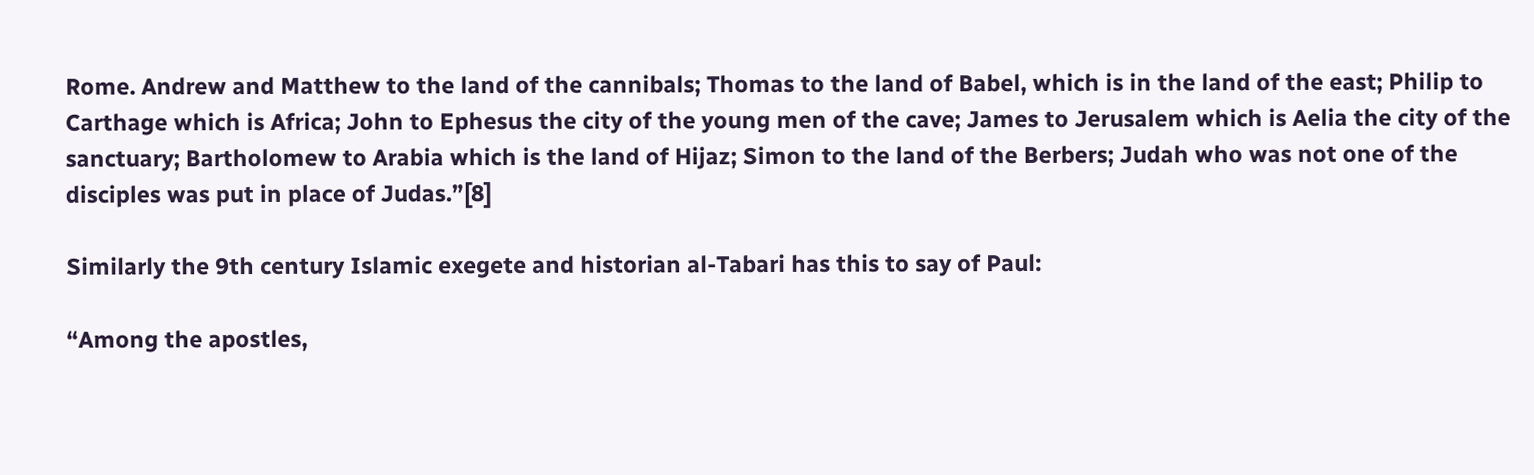Rome. Andrew and Matthew to the land of the cannibals; Thomas to the land of Babel, which is in the land of the east; Philip to Carthage which is Africa; John to Ephesus the city of the young men of the cave; James to Jerusalem which is Aelia the city of the sanctuary; Bartholomew to Arabia which is the land of Hijaz; Simon to the land of the Berbers; Judah who was not one of the disciples was put in place of Judas.”[8]

Similarly the 9th century Islamic exegete and historian al-Tabari has this to say of Paul:

“Among the apostles,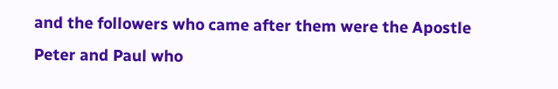and the followers who came after them were the Apostle Peter and Paul who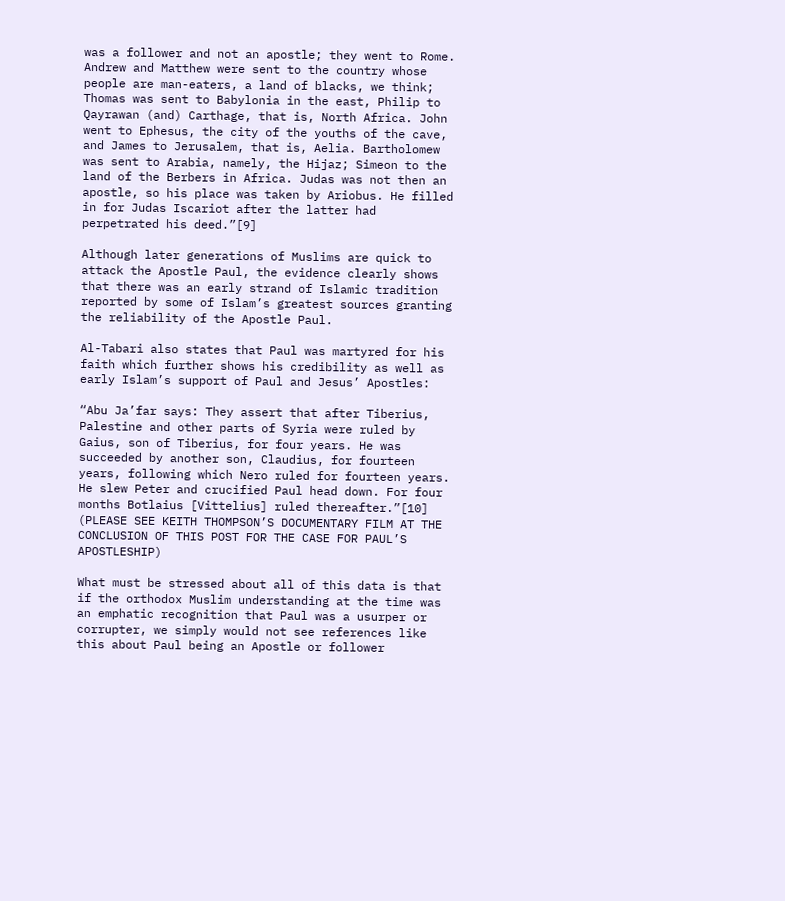was a follower and not an apostle; they went to Rome. Andrew and Matthew were sent to the country whose people are man-eaters, a land of blacks, we think; Thomas was sent to Babylonia in the east, Philip to Qayrawan (and) Carthage, that is, North Africa. John went to Ephesus, the city of the youths of the cave, and James to Jerusalem, that is, Aelia. Bartholomew was sent to Arabia, namely, the Hijaz; Simeon to the land of the Berbers in Africa. Judas was not then an apostle, so his place was taken by Ariobus. He filled in for Judas Iscariot after the latter had perpetrated his deed.”[9]

Although later generations of Muslims are quick to attack the Apostle Paul, the evidence clearly shows that there was an early strand of Islamic tradition reported by some of Islam’s greatest sources granting the reliability of the Apostle Paul.

Al-Tabari also states that Paul was martyred for his faith which further shows his credibility as well as early Islam’s support of Paul and Jesus’ Apostles:

“Abu Ja’far says: They assert that after Tiberius, Palestine and other parts of Syria were ruled by Gaius, son of Tiberius, for four years. He was succeeded by another son, Claudius, for fourteen years, following which Nero ruled for fourteen years. He slew Peter and crucified Paul head down. For four months Botlaius [Vittelius] ruled thereafter.”[10] (PLEASE SEE KEITH THOMPSON’S DOCUMENTARY FILM AT THE CONCLUSION OF THIS POST FOR THE CASE FOR PAUL’S APOSTLESHIP)

What must be stressed about all of this data is that if the orthodox Muslim understanding at the time was an emphatic recognition that Paul was a usurper or corrupter, we simply would not see references like this about Paul being an Apostle or follower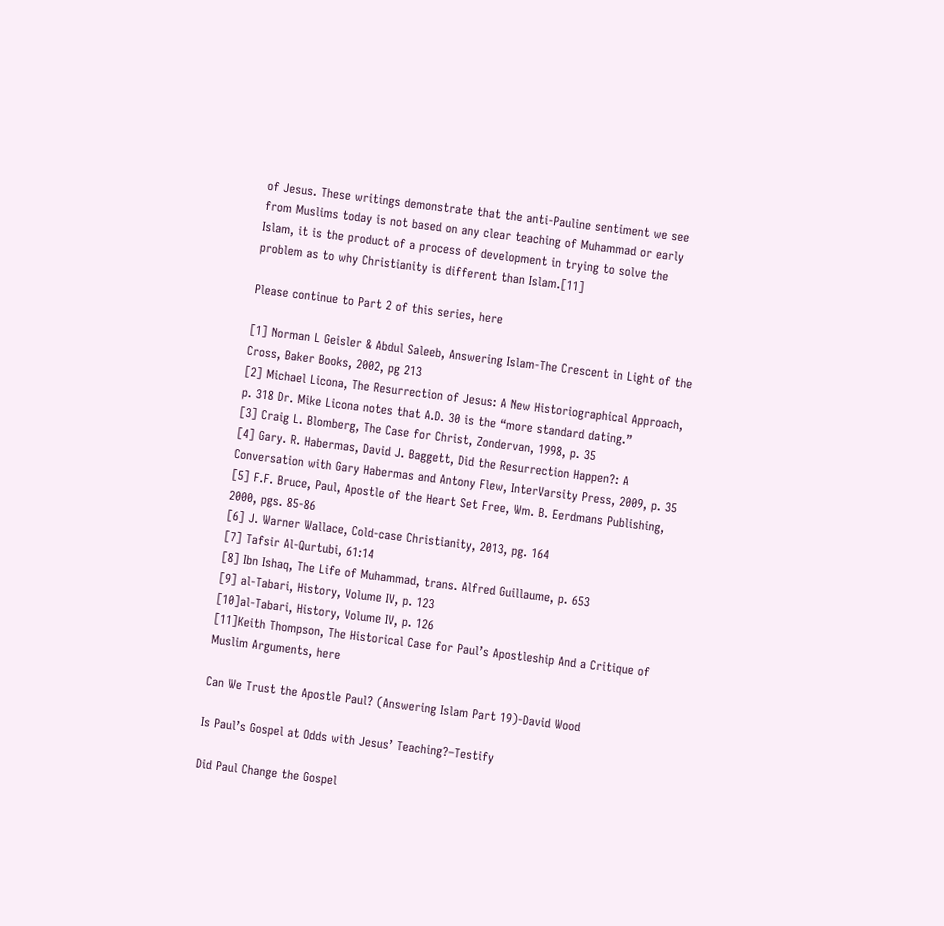of Jesus. These writings demonstrate that the anti-Pauline sentiment we see from Muslims today is not based on any clear teaching of Muhammad or early Islam, it is the product of a process of development in trying to solve the problem as to why Christianity is different than Islam.[11]

Please continue to Part 2 of this series, here

[1] Norman L Geisler & Abdul Saleeb, Answering Islam-The Crescent in Light of the Cross, Baker Books, 2002, pg 213
[2] Michael Licona, The Resurrection of Jesus: A New Historiographical Approach, p. 318 Dr. Mike Licona notes that A.D. 30 is the “more standard dating.”
[3] Craig L. Blomberg, The Case for Christ, Zondervan, 1998, p. 35
[4] Gary. R. Habermas, David J. Baggett, Did the Resurrection Happen?: A Conversation with Gary Habermas and Antony Flew, InterVarsity Press, 2009, p. 35
[5] F.F. Bruce, Paul, Apostle of the Heart Set Free, Wm. B. Eerdmans Publishing, 2000, pgs. 85-86
[6] J. Warner Wallace, Cold-case Christianity, 2013, pg. 164
[7] Tafsir Al-Qurtubi, 61:14
[8] Ibn Ishaq, The Life of Muhammad, trans. Alfred Guillaume, p. 653
[9] al-Tabari, History, Volume IV, p. 123
[10]al-Tabari, History, Volume IV, p. 126
[11]Keith Thompson, The Historical Case for Paul’s Apostleship And a Critique of Muslim Arguments, here

Can We Trust the Apostle Paul? (Answering Islam Part 19)-David Wood

Is Paul’s Gospel at Odds with Jesus’ Teaching?–Testify

Did Paul Change the Gospel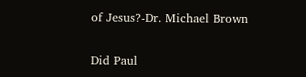of Jesus?-Dr. Michael Brown

Did Paul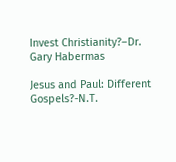Invest Christianity?–Dr. Gary Habermas

Jesus and Paul: Different Gospels?-N.T.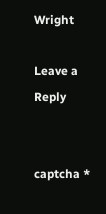Wright

Leave a Reply


captcha *